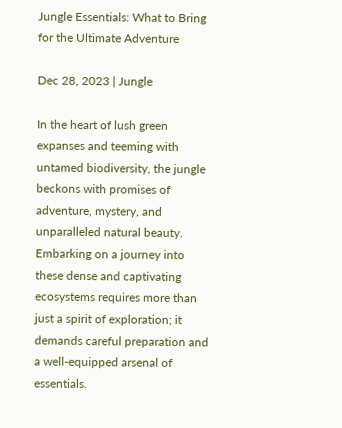Jungle Essentials: What to Bring for the Ultimate Adventure

Dec 28, 2023 | Jungle

In the heart of lush green expanses and teeming with untamed biodiversity, the jungle beckons with promises of adventure, mystery, and unparalleled natural beauty. Embarking on a journey into these dense and captivating ecosystems requires more than just a spirit of exploration; it demands careful preparation and a well-equipped arsenal of essentials.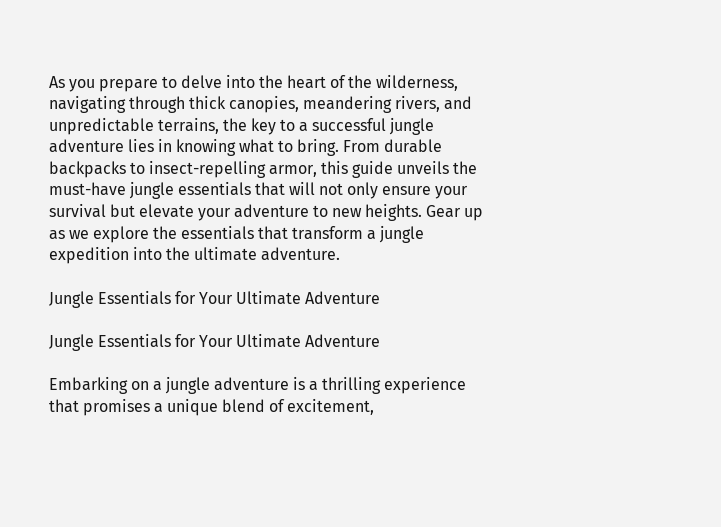As you prepare to delve into the heart of the wilderness, navigating through thick canopies, meandering rivers, and unpredictable terrains, the key to a successful jungle adventure lies in knowing what to bring. From durable backpacks to insect-repelling armor, this guide unveils the must-have jungle essentials that will not only ensure your survival but elevate your adventure to new heights. Gear up as we explore the essentials that transform a jungle expedition into the ultimate adventure.

Jungle Essentials for Your Ultimate Adventure

Jungle Essentials for Your Ultimate Adventure

Embarking on a jungle adventure is a thrilling experience that promises a unique blend of excitement,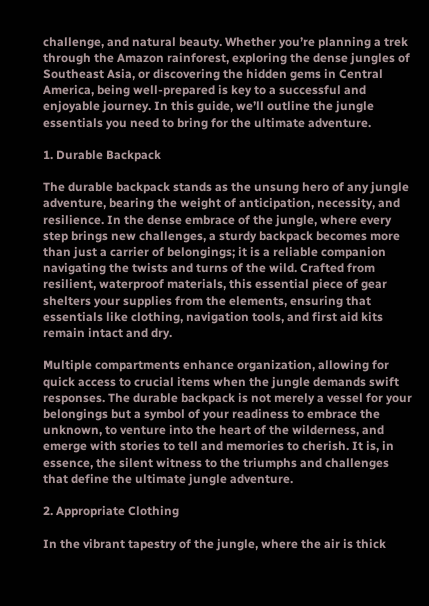challenge, and natural beauty. Whether you’re planning a trek through the Amazon rainforest, exploring the dense jungles of Southeast Asia, or discovering the hidden gems in Central America, being well-prepared is key to a successful and enjoyable journey. In this guide, we’ll outline the jungle essentials you need to bring for the ultimate adventure.

1. Durable Backpack

The durable backpack stands as the unsung hero of any jungle adventure, bearing the weight of anticipation, necessity, and resilience. In the dense embrace of the jungle, where every step brings new challenges, a sturdy backpack becomes more than just a carrier of belongings; it is a reliable companion navigating the twists and turns of the wild. Crafted from resilient, waterproof materials, this essential piece of gear shelters your supplies from the elements, ensuring that essentials like clothing, navigation tools, and first aid kits remain intact and dry.

Multiple compartments enhance organization, allowing for quick access to crucial items when the jungle demands swift responses. The durable backpack is not merely a vessel for your belongings but a symbol of your readiness to embrace the unknown, to venture into the heart of the wilderness, and emerge with stories to tell and memories to cherish. It is, in essence, the silent witness to the triumphs and challenges that define the ultimate jungle adventure.

2. Appropriate Clothing

In the vibrant tapestry of the jungle, where the air is thick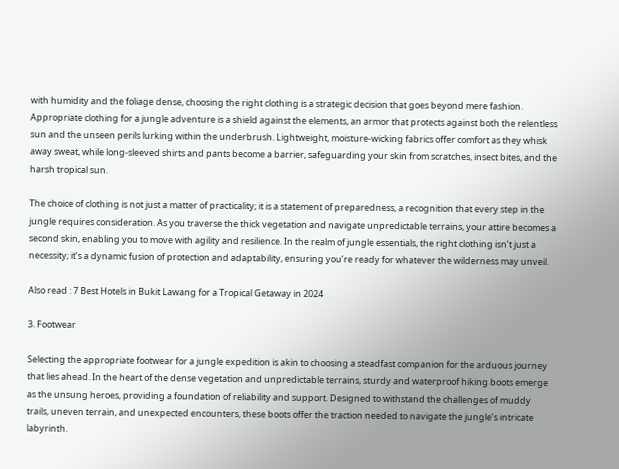with humidity and the foliage dense, choosing the right clothing is a strategic decision that goes beyond mere fashion. Appropriate clothing for a jungle adventure is a shield against the elements, an armor that protects against both the relentless sun and the unseen perils lurking within the underbrush. Lightweight, moisture-wicking fabrics offer comfort as they whisk away sweat, while long-sleeved shirts and pants become a barrier, safeguarding your skin from scratches, insect bites, and the harsh tropical sun.

The choice of clothing is not just a matter of practicality; it is a statement of preparedness, a recognition that every step in the jungle requires consideration. As you traverse the thick vegetation and navigate unpredictable terrains, your attire becomes a second skin, enabling you to move with agility and resilience. In the realm of jungle essentials, the right clothing isn’t just a necessity; it’s a dynamic fusion of protection and adaptability, ensuring you’re ready for whatever the wilderness may unveil.

Also read : 7 Best Hotels in Bukit Lawang for a Tropical Getaway in 2024

3. Footwear

Selecting the appropriate footwear for a jungle expedition is akin to choosing a steadfast companion for the arduous journey that lies ahead. In the heart of the dense vegetation and unpredictable terrains, sturdy and waterproof hiking boots emerge as the unsung heroes, providing a foundation of reliability and support. Designed to withstand the challenges of muddy trails, uneven terrain, and unexpected encounters, these boots offer the traction needed to navigate the jungle’s intricate labyrinth.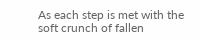As each step is met with the soft crunch of fallen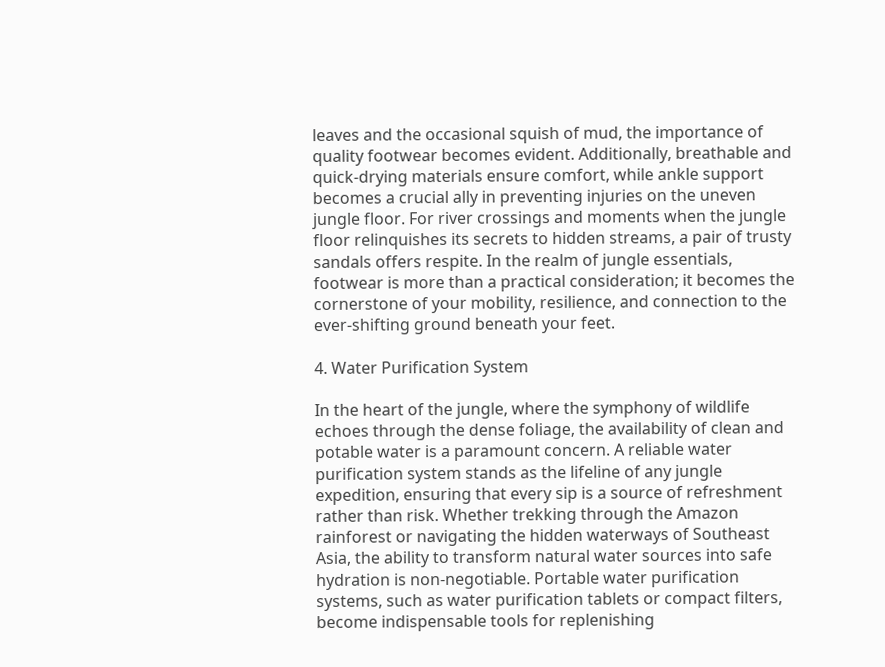leaves and the occasional squish of mud, the importance of quality footwear becomes evident. Additionally, breathable and quick-drying materials ensure comfort, while ankle support becomes a crucial ally in preventing injuries on the uneven jungle floor. For river crossings and moments when the jungle floor relinquishes its secrets to hidden streams, a pair of trusty sandals offers respite. In the realm of jungle essentials, footwear is more than a practical consideration; it becomes the cornerstone of your mobility, resilience, and connection to the ever-shifting ground beneath your feet.

4. Water Purification System

In the heart of the jungle, where the symphony of wildlife echoes through the dense foliage, the availability of clean and potable water is a paramount concern. A reliable water purification system stands as the lifeline of any jungle expedition, ensuring that every sip is a source of refreshment rather than risk. Whether trekking through the Amazon rainforest or navigating the hidden waterways of Southeast Asia, the ability to transform natural water sources into safe hydration is non-negotiable. Portable water purification systems, such as water purification tablets or compact filters, become indispensable tools for replenishing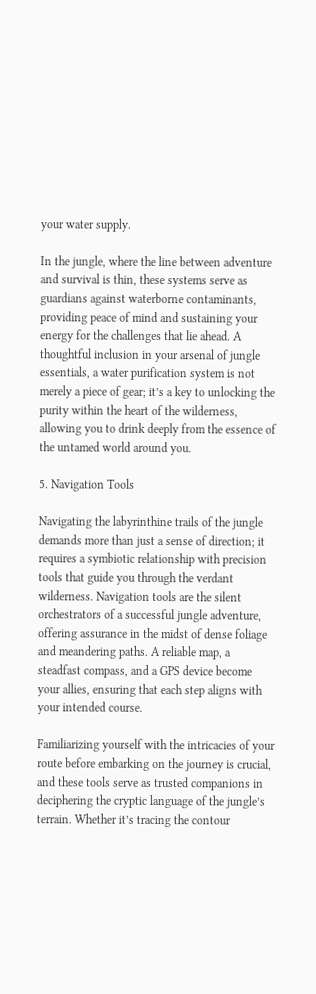your water supply.

In the jungle, where the line between adventure and survival is thin, these systems serve as guardians against waterborne contaminants, providing peace of mind and sustaining your energy for the challenges that lie ahead. A thoughtful inclusion in your arsenal of jungle essentials, a water purification system is not merely a piece of gear; it’s a key to unlocking the purity within the heart of the wilderness, allowing you to drink deeply from the essence of the untamed world around you.

5. Navigation Tools

Navigating the labyrinthine trails of the jungle demands more than just a sense of direction; it requires a symbiotic relationship with precision tools that guide you through the verdant wilderness. Navigation tools are the silent orchestrators of a successful jungle adventure, offering assurance in the midst of dense foliage and meandering paths. A reliable map, a steadfast compass, and a GPS device become your allies, ensuring that each step aligns with your intended course.

Familiarizing yourself with the intricacies of your route before embarking on the journey is crucial, and these tools serve as trusted companions in deciphering the cryptic language of the jungle’s terrain. Whether it’s tracing the contour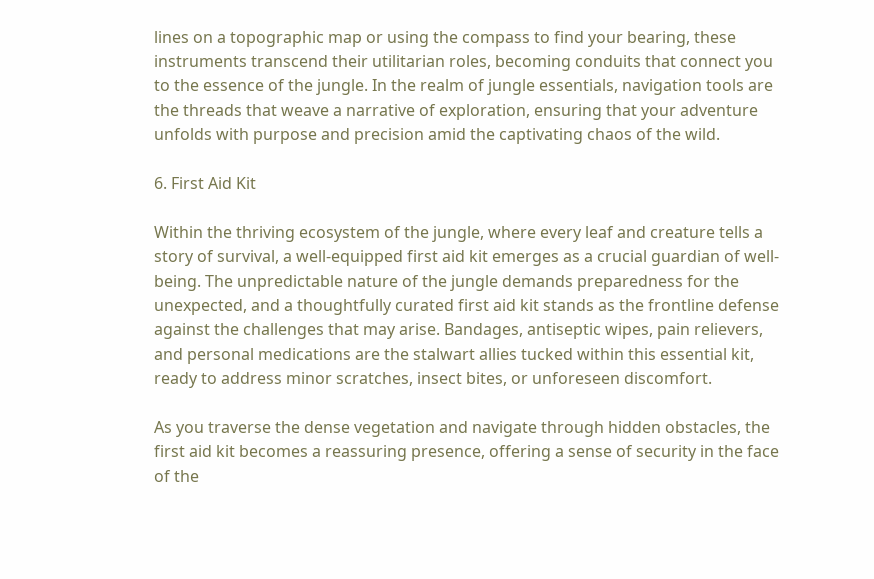lines on a topographic map or using the compass to find your bearing, these instruments transcend their utilitarian roles, becoming conduits that connect you to the essence of the jungle. In the realm of jungle essentials, navigation tools are the threads that weave a narrative of exploration, ensuring that your adventure unfolds with purpose and precision amid the captivating chaos of the wild.

6. First Aid Kit

Within the thriving ecosystem of the jungle, where every leaf and creature tells a story of survival, a well-equipped first aid kit emerges as a crucial guardian of well-being. The unpredictable nature of the jungle demands preparedness for the unexpected, and a thoughtfully curated first aid kit stands as the frontline defense against the challenges that may arise. Bandages, antiseptic wipes, pain relievers, and personal medications are the stalwart allies tucked within this essential kit, ready to address minor scratches, insect bites, or unforeseen discomfort.

As you traverse the dense vegetation and navigate through hidden obstacles, the first aid kit becomes a reassuring presence, offering a sense of security in the face of the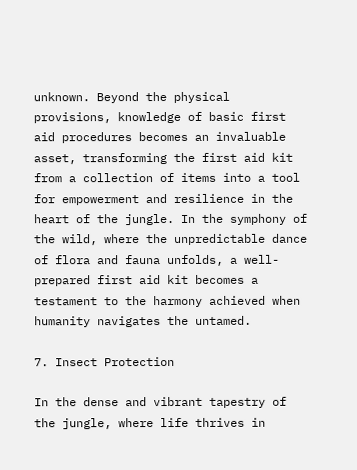unknown. Beyond the physical provisions, knowledge of basic first aid procedures becomes an invaluable asset, transforming the first aid kit from a collection of items into a tool for empowerment and resilience in the heart of the jungle. In the symphony of the wild, where the unpredictable dance of flora and fauna unfolds, a well-prepared first aid kit becomes a testament to the harmony achieved when humanity navigates the untamed.

7. Insect Protection

In the dense and vibrant tapestry of the jungle, where life thrives in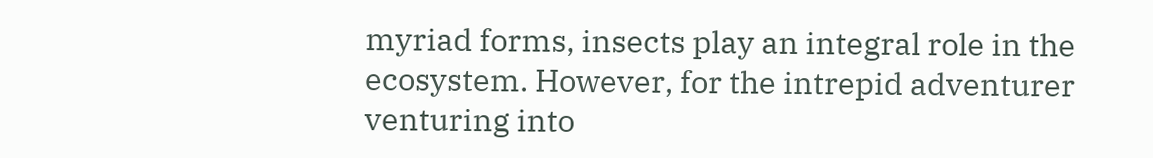myriad forms, insects play an integral role in the ecosystem. However, for the intrepid adventurer venturing into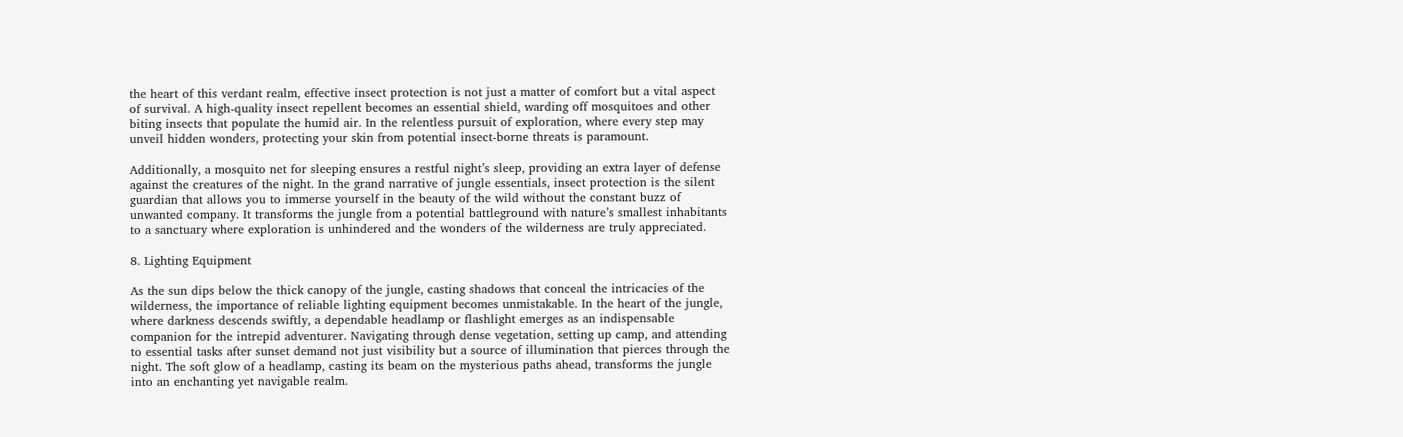the heart of this verdant realm, effective insect protection is not just a matter of comfort but a vital aspect of survival. A high-quality insect repellent becomes an essential shield, warding off mosquitoes and other biting insects that populate the humid air. In the relentless pursuit of exploration, where every step may unveil hidden wonders, protecting your skin from potential insect-borne threats is paramount.

Additionally, a mosquito net for sleeping ensures a restful night’s sleep, providing an extra layer of defense against the creatures of the night. In the grand narrative of jungle essentials, insect protection is the silent guardian that allows you to immerse yourself in the beauty of the wild without the constant buzz of unwanted company. It transforms the jungle from a potential battleground with nature’s smallest inhabitants to a sanctuary where exploration is unhindered and the wonders of the wilderness are truly appreciated.

8. Lighting Equipment

As the sun dips below the thick canopy of the jungle, casting shadows that conceal the intricacies of the wilderness, the importance of reliable lighting equipment becomes unmistakable. In the heart of the jungle, where darkness descends swiftly, a dependable headlamp or flashlight emerges as an indispensable companion for the intrepid adventurer. Navigating through dense vegetation, setting up camp, and attending to essential tasks after sunset demand not just visibility but a source of illumination that pierces through the night. The soft glow of a headlamp, casting its beam on the mysterious paths ahead, transforms the jungle into an enchanting yet navigable realm.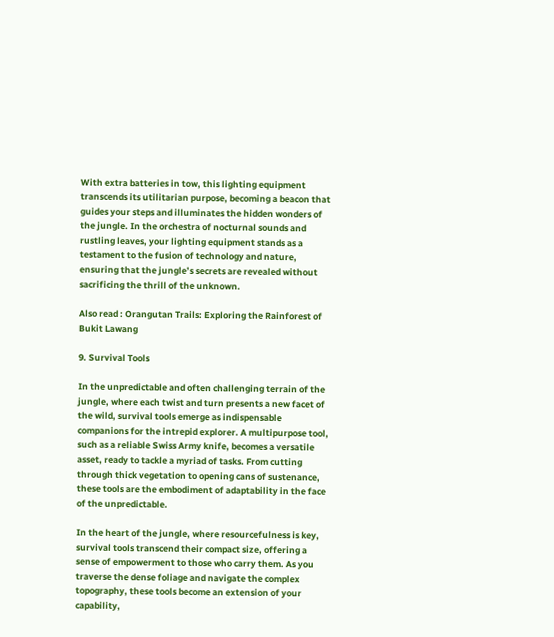With extra batteries in tow, this lighting equipment transcends its utilitarian purpose, becoming a beacon that guides your steps and illuminates the hidden wonders of the jungle. In the orchestra of nocturnal sounds and rustling leaves, your lighting equipment stands as a testament to the fusion of technology and nature, ensuring that the jungle’s secrets are revealed without sacrificing the thrill of the unknown.

Also read : Orangutan Trails: Exploring the Rainforest of Bukit Lawang

9. Survival Tools

In the unpredictable and often challenging terrain of the jungle, where each twist and turn presents a new facet of the wild, survival tools emerge as indispensable companions for the intrepid explorer. A multipurpose tool, such as a reliable Swiss Army knife, becomes a versatile asset, ready to tackle a myriad of tasks. From cutting through thick vegetation to opening cans of sustenance, these tools are the embodiment of adaptability in the face of the unpredictable.

In the heart of the jungle, where resourcefulness is key, survival tools transcend their compact size, offering a sense of empowerment to those who carry them. As you traverse the dense foliage and navigate the complex topography, these tools become an extension of your capability,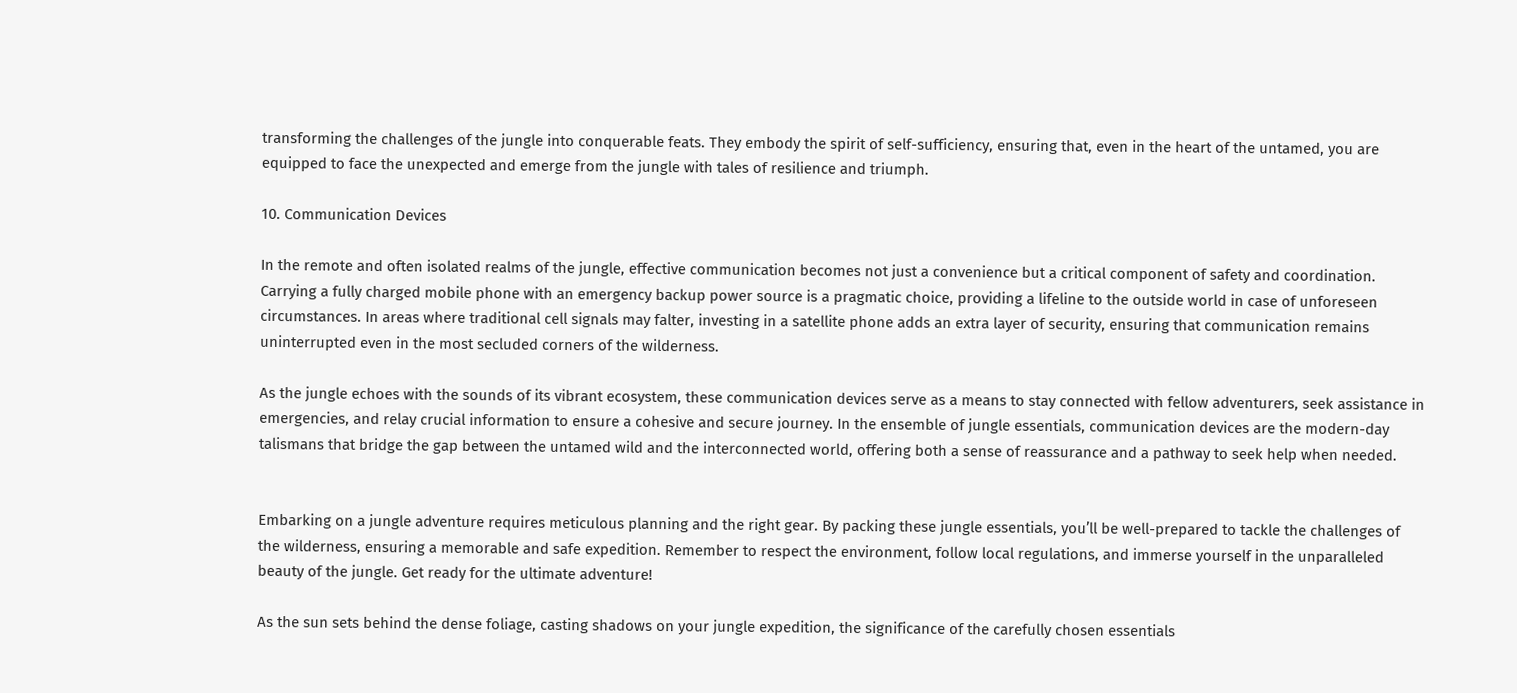transforming the challenges of the jungle into conquerable feats. They embody the spirit of self-sufficiency, ensuring that, even in the heart of the untamed, you are equipped to face the unexpected and emerge from the jungle with tales of resilience and triumph.

10. Communication Devices

In the remote and often isolated realms of the jungle, effective communication becomes not just a convenience but a critical component of safety and coordination. Carrying a fully charged mobile phone with an emergency backup power source is a pragmatic choice, providing a lifeline to the outside world in case of unforeseen circumstances. In areas where traditional cell signals may falter, investing in a satellite phone adds an extra layer of security, ensuring that communication remains uninterrupted even in the most secluded corners of the wilderness.

As the jungle echoes with the sounds of its vibrant ecosystem, these communication devices serve as a means to stay connected with fellow adventurers, seek assistance in emergencies, and relay crucial information to ensure a cohesive and secure journey. In the ensemble of jungle essentials, communication devices are the modern-day talismans that bridge the gap between the untamed wild and the interconnected world, offering both a sense of reassurance and a pathway to seek help when needed.


Embarking on a jungle adventure requires meticulous planning and the right gear. By packing these jungle essentials, you’ll be well-prepared to tackle the challenges of the wilderness, ensuring a memorable and safe expedition. Remember to respect the environment, follow local regulations, and immerse yourself in the unparalleled beauty of the jungle. Get ready for the ultimate adventure!

As the sun sets behind the dense foliage, casting shadows on your jungle expedition, the significance of the carefully chosen essentials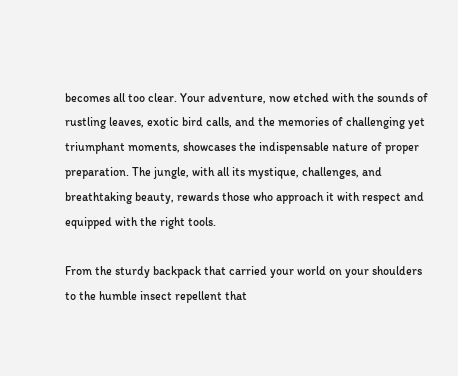becomes all too clear. Your adventure, now etched with the sounds of rustling leaves, exotic bird calls, and the memories of challenging yet triumphant moments, showcases the indispensable nature of proper preparation. The jungle, with all its mystique, challenges, and breathtaking beauty, rewards those who approach it with respect and equipped with the right tools.

From the sturdy backpack that carried your world on your shoulders to the humble insect repellent that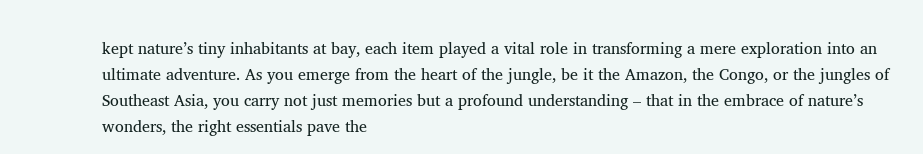kept nature’s tiny inhabitants at bay, each item played a vital role in transforming a mere exploration into an ultimate adventure. As you emerge from the heart of the jungle, be it the Amazon, the Congo, or the jungles of Southeast Asia, you carry not just memories but a profound understanding – that in the embrace of nature’s wonders, the right essentials pave the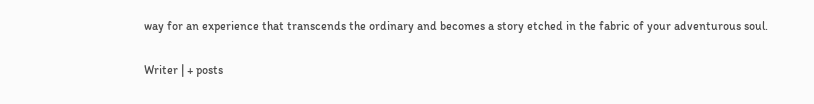way for an experience that transcends the ordinary and becomes a story etched in the fabric of your adventurous soul.

Writer | + posts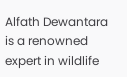Alfath Dewantara is a renowned expert in wildlife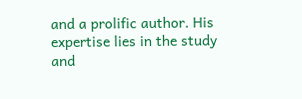and a prolific author. His expertise lies in the study and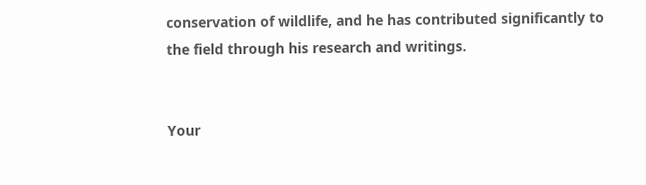conservation of wildlife, and he has contributed significantly to the field through his research and writings.


Your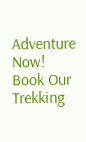Adventure Now!
Book Our Trekking